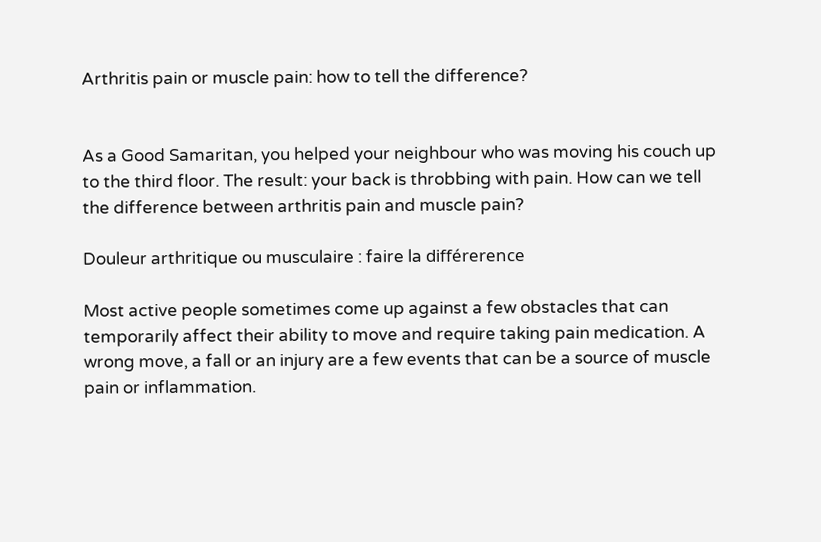Arthritis pain or muscle pain: how to tell the difference?


As a Good Samaritan, you helped your neighbour who was moving his couch up to the third floor. The result: your back is throbbing with pain. How can we tell the difference between arthritis pain and muscle pain?

Douleur arthritique ou musculaire : faire la différerence

Most active people sometimes come up against a few obstacles that can temporarily affect their ability to move and require taking pain medication. A wrong move, a fall or an injury are a few events that can be a source of muscle pain or inflammation.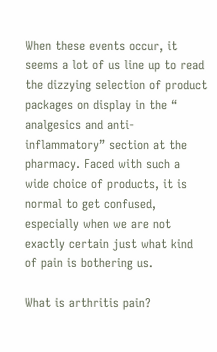When these events occur, it seems a lot of us line up to read the dizzying selection of product packages on display in the “ analgesics and anti-inflammatory” section at the pharmacy. Faced with such a wide choice of products, it is normal to get confused, especially when we are not exactly certain just what kind of pain is bothering us.

What is arthritis pain?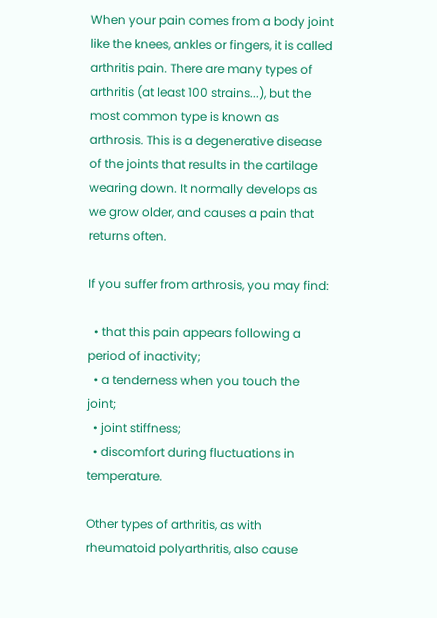When your pain comes from a body joint like the knees, ankles or fingers, it is called arthritis pain. There are many types of arthritis (at least 100 strains...), but the most common type is known as arthrosis. This is a degenerative disease of the joints that results in the cartilage wearing down. It normally develops as we grow older, and causes a pain that returns often.

If you suffer from arthrosis, you may find:

  • that this pain appears following a period of inactivity;
  • a tenderness when you touch the joint;
  • joint stiffness;
  • discomfort during fluctuations in temperature.

Other types of arthritis, as with rheumatoid polyarthritis, also cause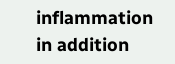inflammation in addition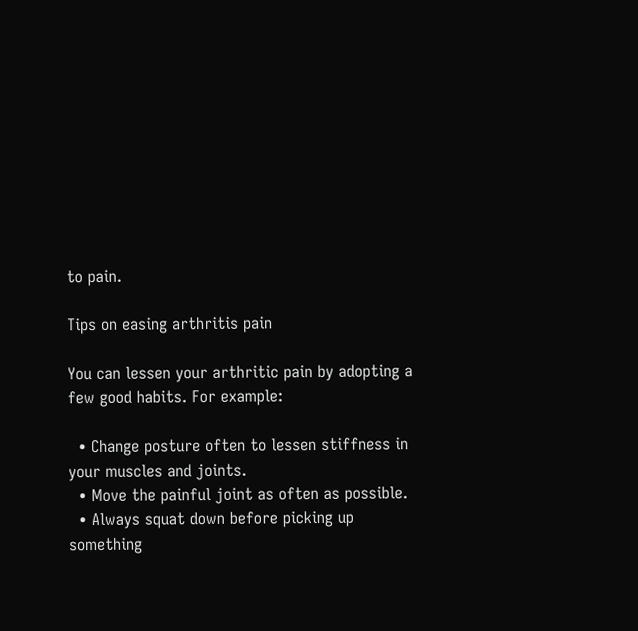to pain.

Tips on easing arthritis pain

You can lessen your arthritic pain by adopting a few good habits. For example:

  • Change posture often to lessen stiffness in your muscles and joints.
  • Move the painful joint as often as possible.
  • Always squat down before picking up something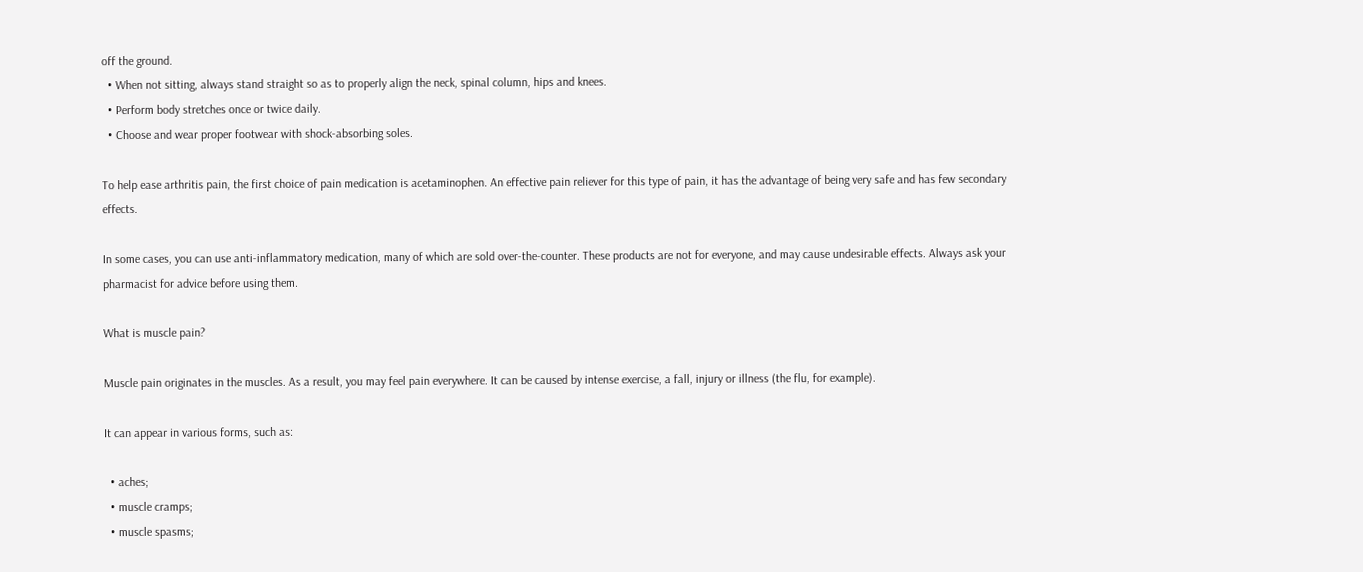off the ground.
  • When not sitting, always stand straight so as to properly align the neck, spinal column, hips and knees.
  • Perform body stretches once or twice daily.
  • Choose and wear proper footwear with shock-absorbing soles.

To help ease arthritis pain, the first choice of pain medication is acetaminophen. An effective pain reliever for this type of pain, it has the advantage of being very safe and has few secondary effects.

In some cases, you can use anti-inflammatory medication, many of which are sold over-the-counter. These products are not for everyone, and may cause undesirable effects. Always ask your pharmacist for advice before using them.

What is muscle pain?

Muscle pain originates in the muscles. As a result, you may feel pain everywhere. It can be caused by intense exercise, a fall, injury or illness (the flu, for example).

It can appear in various forms, such as:

  • aches;
  • muscle cramps;
  • muscle spasms;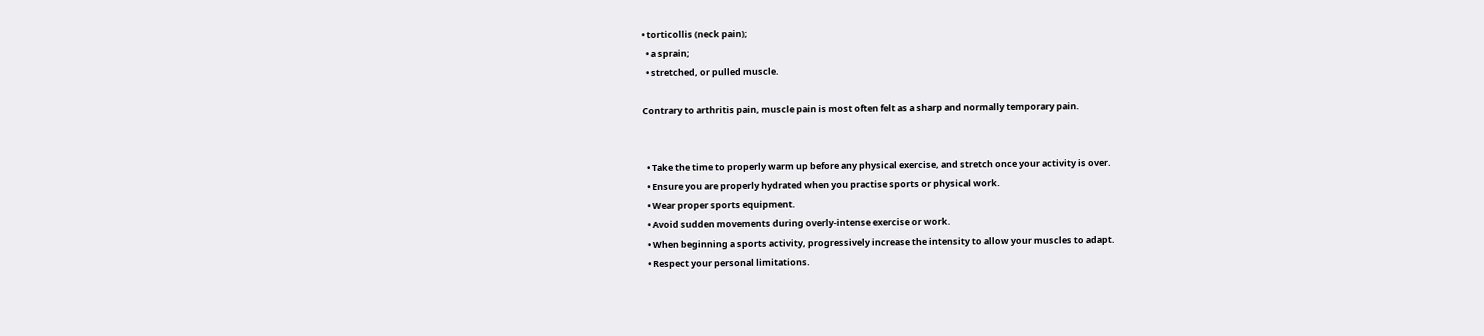• torticollis (neck pain);
  • a sprain;
  • stretched, or pulled muscle.

Contrary to arthritis pain, muscle pain is most often felt as a sharp and normally temporary pain.


  • Take the time to properly warm up before any physical exercise, and stretch once your activity is over.
  • Ensure you are properly hydrated when you practise sports or physical work.
  • Wear proper sports equipment.
  • Avoid sudden movements during overly-intense exercise or work.
  • When beginning a sports activity, progressively increase the intensity to allow your muscles to adapt.
  • Respect your personal limitations.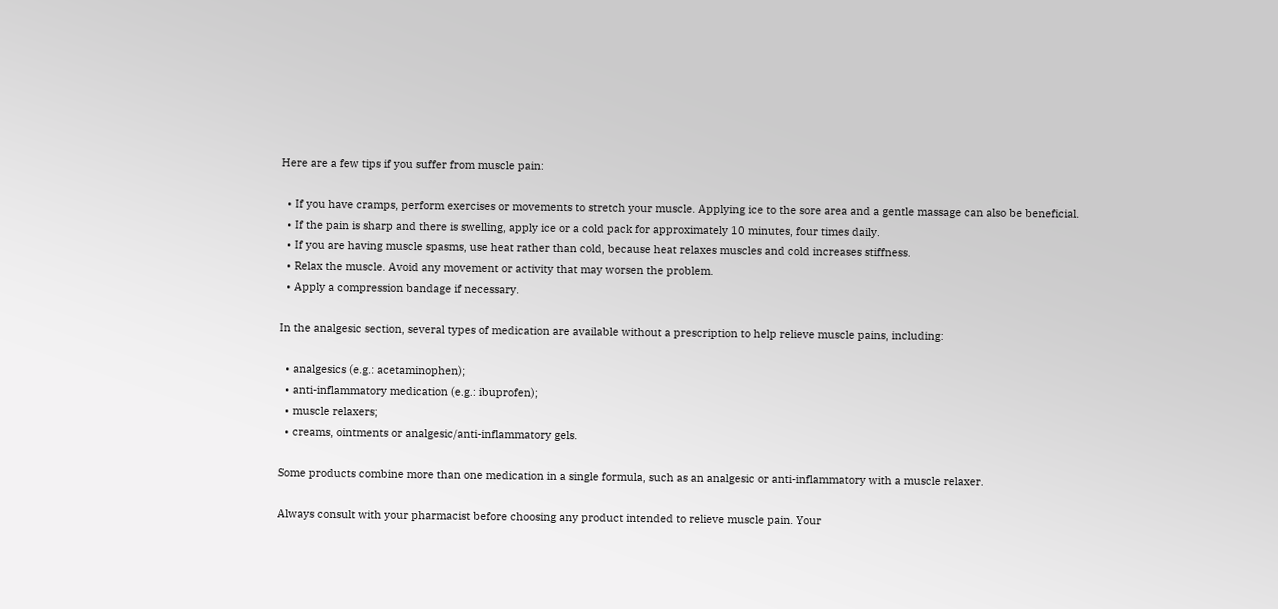Here are a few tips if you suffer from muscle pain:

  • If you have cramps, perform exercises or movements to stretch your muscle. Applying ice to the sore area and a gentle massage can also be beneficial.
  • If the pain is sharp and there is swelling, apply ice or a cold pack for approximately 10 minutes, four times daily.
  • If you are having muscle spasms, use heat rather than cold, because heat relaxes muscles and cold increases stiffness.
  • Relax the muscle. Avoid any movement or activity that may worsen the problem.
  • Apply a compression bandage if necessary.

In the analgesic section, several types of medication are available without a prescription to help relieve muscle pains, including:

  • analgesics (e.g.: acetaminophen);
  • anti-inflammatory medication (e.g.: ibuprofen);
  • muscle relaxers;
  • creams, ointments or analgesic/anti-inflammatory gels.

Some products combine more than one medication in a single formula, such as an analgesic or anti-inflammatory with a muscle relaxer.

Always consult with your pharmacist before choosing any product intended to relieve muscle pain. Your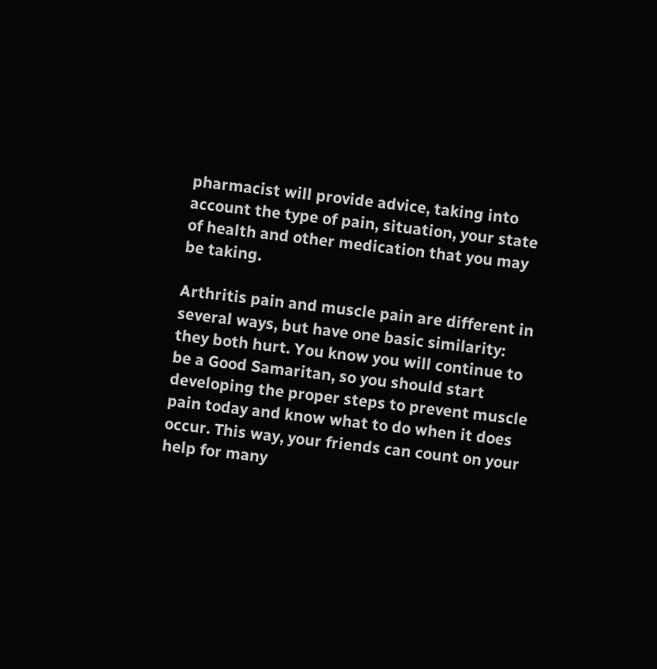pharmacist will provide advice, taking into account the type of pain, situation, your state of health and other medication that you may be taking.

Arthritis pain and muscle pain are different in several ways, but have one basic similarity: they both hurt. You know you will continue to be a Good Samaritan, so you should start developing the proper steps to prevent muscle pain today and know what to do when it does occur. This way, your friends can count on your help for many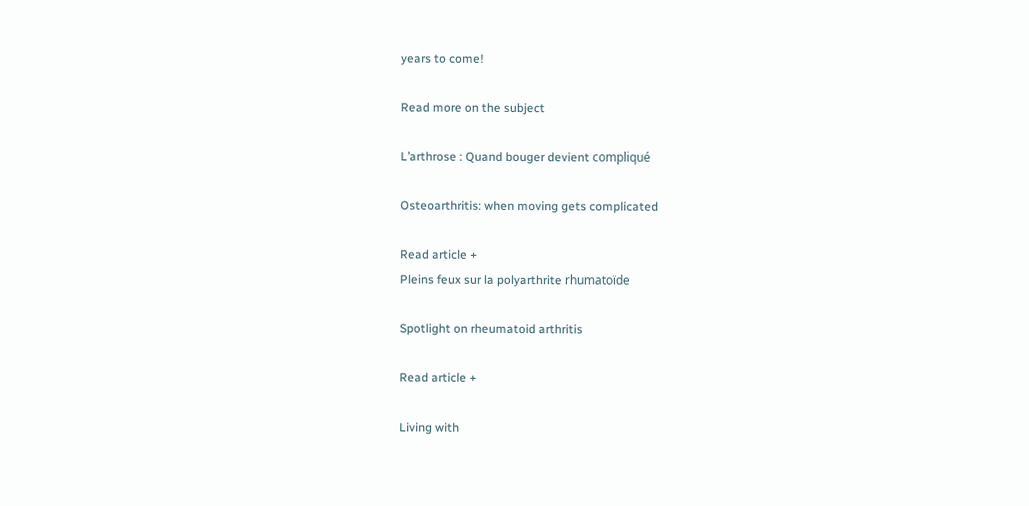years to come!

Read more on the subject

L’arthrose : Quand bouger devient compliqué

Osteoarthritis: when moving gets complicated

Read article +
Pleins feux sur la polyarthrite rhumatoïde

Spotlight on rheumatoid arthritis

Read article +

Living with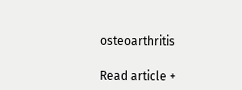osteoarthritis

Read article +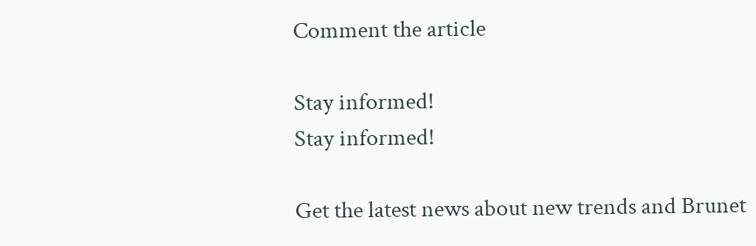Comment the article

Stay informed!
Stay informed!

Get the latest news about new trends and Brunet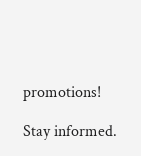promotions!

Stay informed.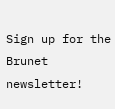Sign up for the Brunet newsletter!